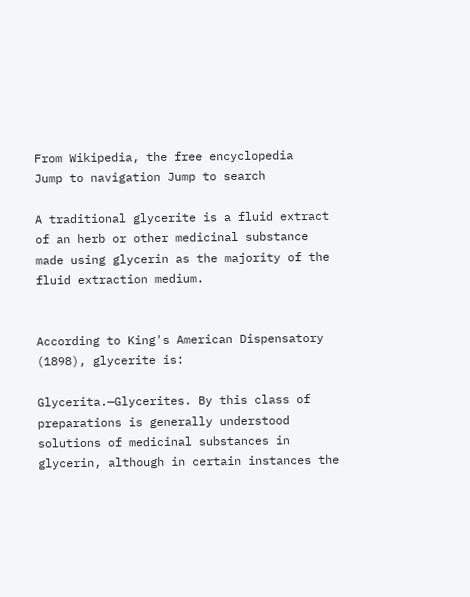From Wikipedia, the free encyclopedia
Jump to navigation Jump to search

A traditional glycerite is a fluid extract of an herb or other medicinal substance made using glycerin as the majority of the fluid extraction medium.


According to King's American Dispensatory (1898), glycerite is:

Glycerita.—Glycerites. By this class of preparations is generally understood solutions of medicinal substances in glycerin, although in certain instances the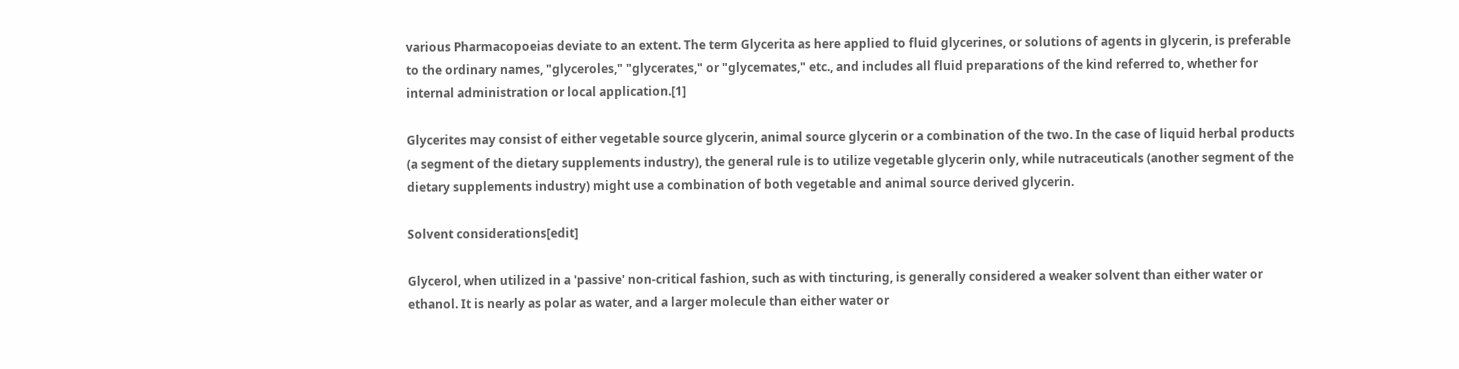various Pharmacopoeias deviate to an extent. The term Glycerita as here applied to fluid glycerines, or solutions of agents in glycerin, is preferable to the ordinary names, "glyceroles," "glycerates," or "glycemates," etc., and includes all fluid preparations of the kind referred to, whether for internal administration or local application.[1]

Glycerites may consist of either vegetable source glycerin, animal source glycerin or a combination of the two. In the case of liquid herbal products (a segment of the dietary supplements industry), the general rule is to utilize vegetable glycerin only, while nutraceuticals (another segment of the dietary supplements industry) might use a combination of both vegetable and animal source derived glycerin.

Solvent considerations[edit]

Glycerol, when utilized in a 'passive' non-critical fashion, such as with tincturing, is generally considered a weaker solvent than either water or ethanol. It is nearly as polar as water, and a larger molecule than either water or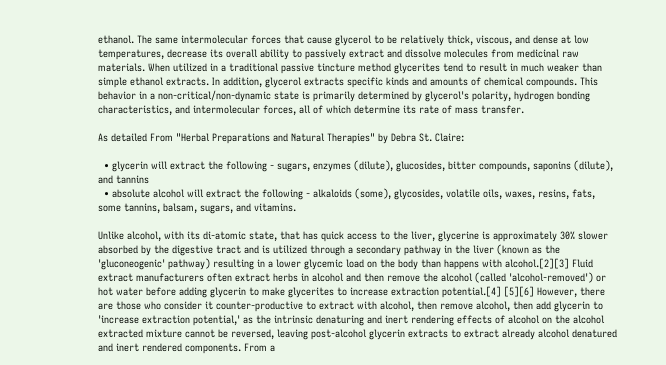ethanol. The same intermolecular forces that cause glycerol to be relatively thick, viscous, and dense at low temperatures, decrease its overall ability to passively extract and dissolve molecules from medicinal raw materials. When utilized in a traditional passive tincture method glycerites tend to result in much weaker than simple ethanol extracts. In addition, glycerol extracts specific kinds and amounts of chemical compounds. This behavior in a non-critical/non-dynamic state is primarily determined by glycerol's polarity, hydrogen bonding characteristics, and intermolecular forces, all of which determine its rate of mass transfer.

As detailed From "Herbal Preparations and Natural Therapies" by Debra St. Claire:

  • glycerin will extract the following - sugars, enzymes (dilute), glucosides, bitter compounds, saponins (dilute), and tannins
  • absolute alcohol will extract the following - alkaloids (some), glycosides, volatile oils, waxes, resins, fats, some tannins, balsam, sugars, and vitamins.

Unlike alcohol, with its di-atomic state, that has quick access to the liver, glycerine is approximately 30% slower absorbed by the digestive tract and is utilized through a secondary pathway in the liver (known as the 'gluconeogenic' pathway) resulting in a lower glycemic load on the body than happens with alcohol.[2][3] Fluid extract manufacturers often extract herbs in alcohol and then remove the alcohol (called 'alcohol-removed') or hot water before adding glycerin to make glycerites to increase extraction potential.[4] [5][6] However, there are those who consider it counter-productive to extract with alcohol, then remove alcohol, then add glycerin to 'increase extraction potential,' as the intrinsic denaturing and inert rendering effects of alcohol on the alcohol extracted mixture cannot be reversed, leaving post-alcohol glycerin extracts to extract already alcohol denatured and inert rendered components. From a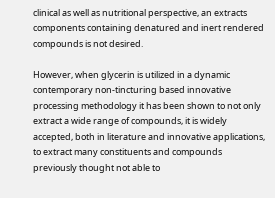clinical as well as nutritional perspective, an extracts components containing denatured and inert rendered compounds is not desired.

However, when glycerin is utilized in a dynamic contemporary non-tincturing based innovative processing methodology it has been shown to not only extract a wide range of compounds, it is widely accepted, both in literature and innovative applications, to extract many constituents and compounds previously thought not able to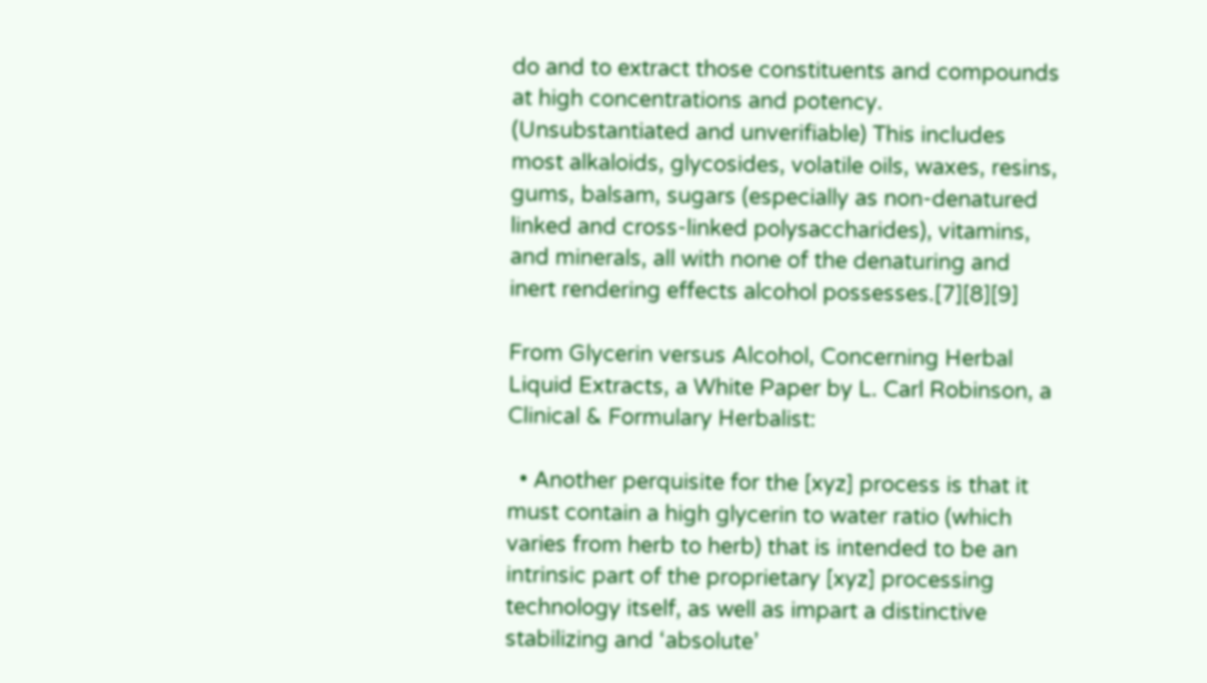do and to extract those constituents and compounds at high concentrations and potency. (Unsubstantiated and unverifiable) This includes most alkaloids, glycosides, volatile oils, waxes, resins, gums, balsam, sugars (especially as non-denatured linked and cross-linked polysaccharides), vitamins, and minerals, all with none of the denaturing and inert rendering effects alcohol possesses.[7][8][9]

From Glycerin versus Alcohol, Concerning Herbal Liquid Extracts, a White Paper by L. Carl Robinson, a Clinical & Formulary Herbalist:

  • Another perquisite for the [xyz] process is that it must contain a high glycerin to water ratio (which varies from herb to herb) that is intended to be an intrinsic part of the proprietary [xyz] processing technology itself, as well as impart a distinctive stabilizing and ‘absolute’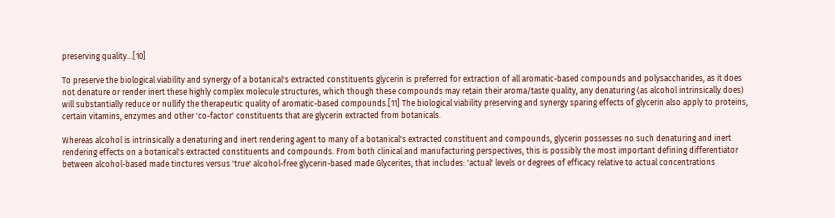preserving quality...[10]

To preserve the biological viability and synergy of a botanical's extracted constituents glycerin is preferred for extraction of all aromatic-based compounds and polysaccharides, as it does not denature or render inert these highly complex molecule structures, which though these compounds may retain their aroma/taste quality, any denaturing (as alcohol intrinsically does) will substantially reduce or nullify the therapeutic quality of aromatic-based compounds.[11] The biological viability preserving and synergy sparing effects of glycerin also apply to proteins, certain vitamins, enzymes and other 'co-factor' constituents that are glycerin extracted from botanicals.

Whereas alcohol is intrinsically a denaturing and inert rendering agent to many of a botanical's extracted constituent and compounds, glycerin possesses no such denaturing and inert rendering effects on a botanical's extracted constituents and compounds. From both clinical and manufacturing perspectives, this is possibly the most important defining differentiator between alcohol-based made tinctures versus 'true' alcohol-free glycerin-based made Glycerites, that includes: 'actual' levels or degrees of efficacy relative to actual concentrations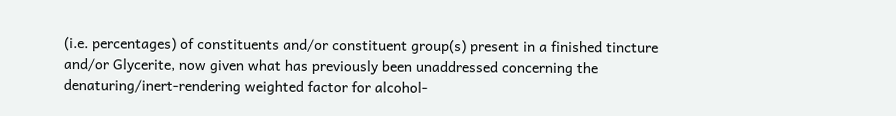(i.e. percentages) of constituents and/or constituent group(s) present in a finished tincture and/or Glycerite, now given what has previously been unaddressed concerning the denaturing/inert-rendering weighted factor for alcohol-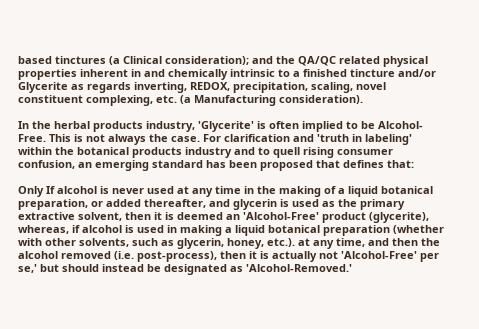based tinctures (a Clinical consideration); and the QA/QC related physical properties inherent in and chemically intrinsic to a finished tincture and/or Glycerite as regards inverting, REDOX, precipitation, scaling, novel constituent complexing, etc. (a Manufacturing consideration).

In the herbal products industry, 'Glycerite' is often implied to be Alcohol-Free. This is not always the case. For clarification and 'truth in labeling' within the botanical products industry and to quell rising consumer confusion, an emerging standard has been proposed that defines that:

Only If alcohol is never used at any time in the making of a liquid botanical preparation, or added thereafter, and glycerin is used as the primary extractive solvent, then it is deemed an 'Alcohol-Free' product (glycerite), whereas, if alcohol is used in making a liquid botanical preparation (whether with other solvents, such as glycerin, honey, etc.). at any time, and then the alcohol removed (i.e. post-process), then it is actually not 'Alcohol-Free' per se,' but should instead be designated as 'Alcohol-Removed.'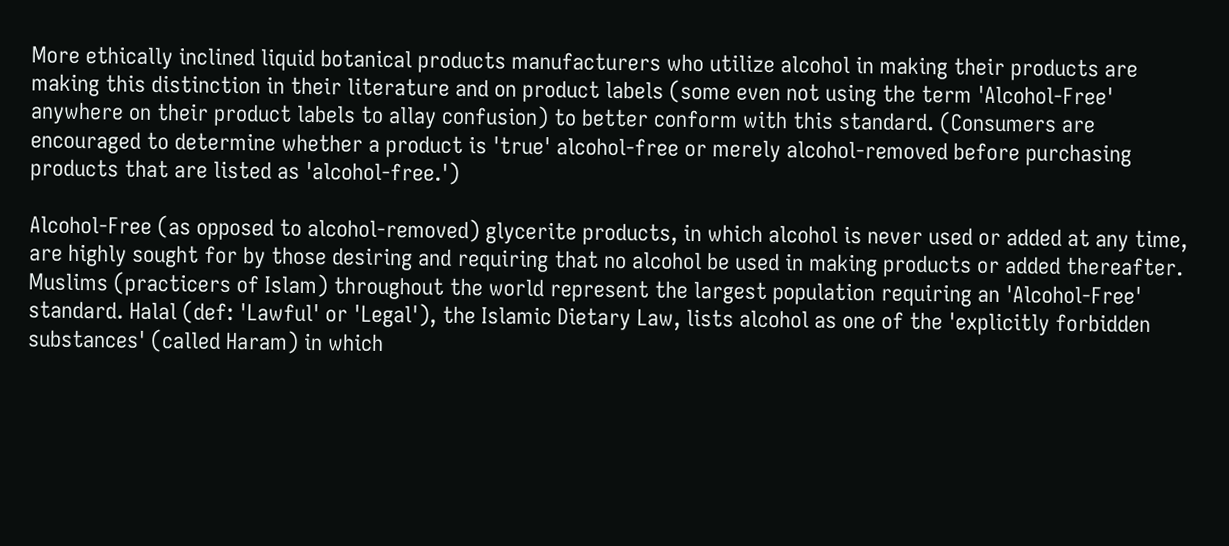More ethically inclined liquid botanical products manufacturers who utilize alcohol in making their products are making this distinction in their literature and on product labels (some even not using the term 'Alcohol-Free' anywhere on their product labels to allay confusion) to better conform with this standard. (Consumers are encouraged to determine whether a product is 'true' alcohol-free or merely alcohol-removed before purchasing products that are listed as 'alcohol-free.')

Alcohol-Free (as opposed to alcohol-removed) glycerite products, in which alcohol is never used or added at any time, are highly sought for by those desiring and requiring that no alcohol be used in making products or added thereafter. Muslims (practicers of Islam) throughout the world represent the largest population requiring an 'Alcohol-Free' standard. Halal (def: 'Lawful' or 'Legal'), the Islamic Dietary Law, lists alcohol as one of the 'explicitly forbidden substances' (called Haram) in which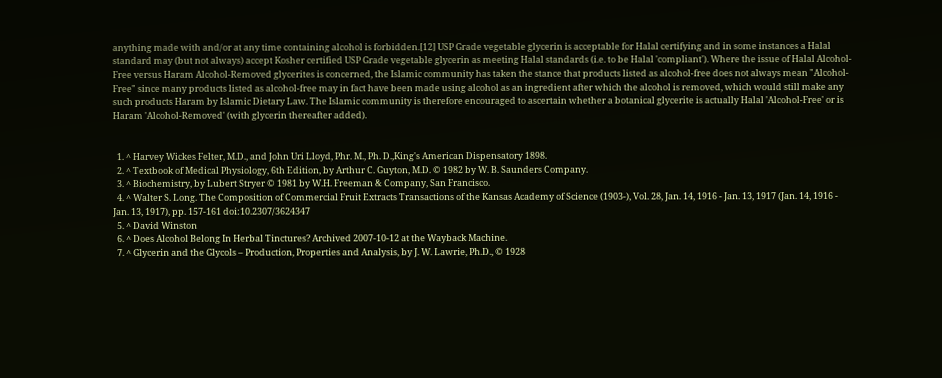anything made with and/or at any time containing alcohol is forbidden.[12] USP Grade vegetable glycerin is acceptable for Halal certifying and in some instances a Halal standard may (but not always) accept Kosher certified USP Grade vegetable glycerin as meeting Halal standards (i.e. to be Halal 'compliant'). Where the issue of Halal Alcohol-Free versus Haram Alcohol-Removed glycerites is concerned, the Islamic community has taken the stance that products listed as alcohol-free does not always mean "Alcohol-Free" since many products listed as alcohol-free may in fact have been made using alcohol as an ingredient after which the alcohol is removed, which would still make any such products Haram by Islamic Dietary Law. The Islamic community is therefore encouraged to ascertain whether a botanical glycerite is actually Halal 'Alcohol-Free' or is Haram 'Alcohol-Removed' (with glycerin thereafter added).


  1. ^ Harvey Wickes Felter, M.D., and John Uri Lloyd, Phr. M., Ph. D.,King's American Dispensatory 1898.
  2. ^ Textbook of Medical Physiology, 6th Edition, by Arthur C. Guyton, M.D. © 1982 by W. B. Saunders Company.
  3. ^ Biochemistry, by Lubert Stryer © 1981 by W.H. Freeman & Company, San Francisco.
  4. ^ Walter S. Long. The Composition of Commercial Fruit Extracts Transactions of the Kansas Academy of Science (1903-), Vol. 28, Jan. 14, 1916 - Jan. 13, 1917 (Jan. 14, 1916 - Jan. 13, 1917), pp. 157-161 doi:10.2307/3624347
  5. ^ David Winston
  6. ^ Does Alcohol Belong In Herbal Tinctures? Archived 2007-10-12 at the Wayback Machine.
  7. ^ Glycerin and the Glycols – Production, Properties and Analysis, by J. W. Lawrie, Ph.D., © 1928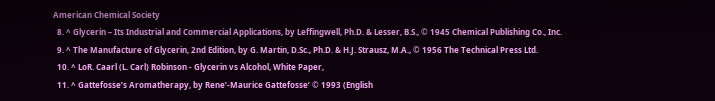American Chemical Society
  8. ^ Glycerin – Its Industrial and Commercial Applications, by Leffingwell, Ph.D. & Lesser, B.S., © 1945 Chemical Publishing Co., Inc.
  9. ^ The Manufacture of Glycerin, 2nd Edition, by G. Martin, D.Sc., Ph.D. & H.J. Strausz, M.A., © 1956 The Technical Press Ltd.
  10. ^ LoR. Caarl (L. Carl) Robinson - Glycerin vs Alcohol, White Paper,
  11. ^ Gattefosse’s Aromatherapy, by Rene’-Maurice Gattefosse’ © 1993 (English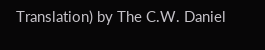Translation) by The C.W. Daniel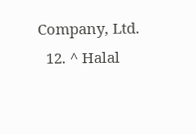Company, Ltd.
  12. ^ Halal